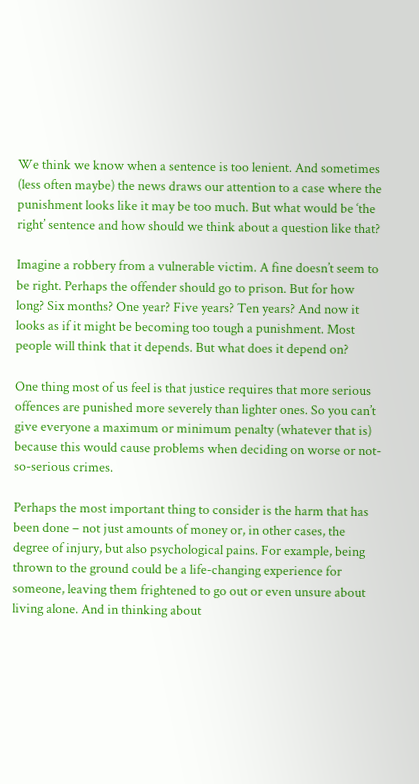We think we know when a sentence is too lenient. And sometimes (less often maybe) the news draws our attention to a case where the punishment looks like it may be too much. But what would be ‘the right’ sentence and how should we think about a question like that?

Imagine a robbery from a vulnerable victim. A fine doesn’t seem to be right. Perhaps the offender should go to prison. But for how long? Six months? One year? Five years? Ten years? And now it looks as if it might be becoming too tough a punishment. Most people will think that it depends. But what does it depend on?

One thing most of us feel is that justice requires that more serious offences are punished more severely than lighter ones. So you can’t give everyone a maximum or minimum penalty (whatever that is) because this would cause problems when deciding on worse or not-so-serious crimes.

Perhaps the most important thing to consider is the harm that has been done – not just amounts of money or, in other cases, the degree of injury, but also psychological pains. For example, being thrown to the ground could be a life-changing experience for someone, leaving them frightened to go out or even unsure about living alone. And in thinking about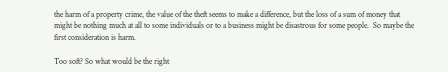the harm of a property crime, the value of the theft seems to make a difference, but the loss of a sum of money that might be nothing much at all to some individuals or to a business might be disastrous for some people.  So maybe the first consideration is harm.

Too soft? So what would be the right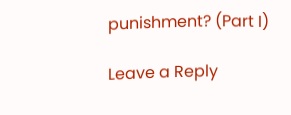punishment? (Part I)

Leave a Reply